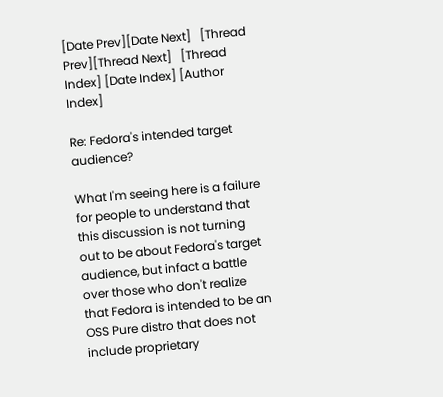[Date Prev][Date Next]   [Thread Prev][Thread Next]   [Thread Index] [Date Index] [Author Index]

Re: Fedora's intended target audience?

What I'm seeing here is a failure for people to understand that this discussion is not turning out to be about Fedora's target audience, but infact a battle over those who don't realize that Fedora is intended to be an OSS Pure distro that does not include proprietary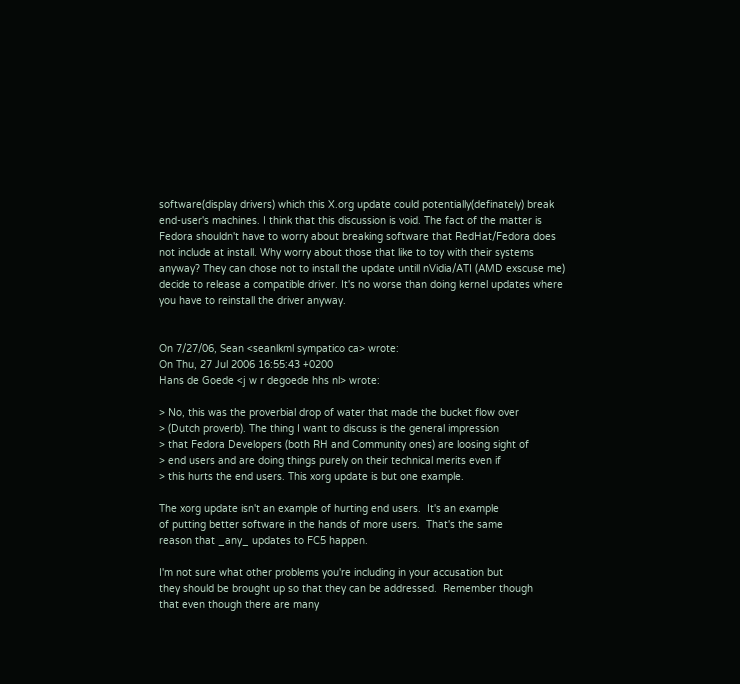software(display drivers) which this X.org update could potentially(definately) break end-user's machines. I think that this discussion is void. The fact of the matter is Fedora shouldn't have to worry about breaking software that RedHat/Fedora does not include at install. Why worry about those that like to toy with their systems anyway? They can chose not to install the update untill nVidia/ATI (AMD exscuse me) decide to release a compatible driver. It's no worse than doing kernel updates where you have to reinstall the driver anyway.


On 7/27/06, Sean <seanlkml sympatico ca> wrote:
On Thu, 27 Jul 2006 16:55:43 +0200
Hans de Goede <j w r degoede hhs nl> wrote:

> No, this was the proverbial drop of water that made the bucket flow over
> (Dutch proverb). The thing I want to discuss is the general impression
> that Fedora Developers (both RH and Community ones) are loosing sight of
> end users and are doing things purely on their technical merits even if
> this hurts the end users. This xorg update is but one example.

The xorg update isn't an example of hurting end users.  It's an example
of putting better software in the hands of more users.  That's the same
reason that _any_ updates to FC5 happen.

I'm not sure what other problems you're including in your accusation but
they should be brought up so that they can be addressed.  Remember though
that even though there are many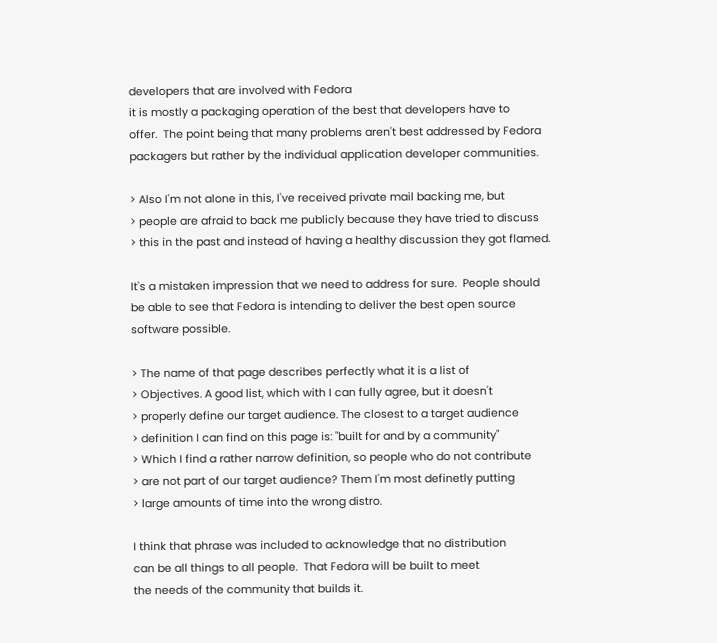developers that are involved with Fedora
it is mostly a packaging operation of the best that developers have to
offer.  The point being that many problems aren't best addressed by Fedora
packagers but rather by the individual application developer communities.

> Also I'm not alone in this, I've received private mail backing me, but
> people are afraid to back me publicly because they have tried to discuss
> this in the past and instead of having a healthy discussion they got flamed.

It's a mistaken impression that we need to address for sure.  People should
be able to see that Fedora is intending to deliver the best open source
software possible.

> The name of that page describes perfectly what it is a list of
> Objectives. A good list, which with I can fully agree, but it doesn't
> properly define our target audience. The closest to a target audience
> definition I can find on this page is: "built for and by a community"
> Which I find a rather narrow definition, so people who do not contribute
> are not part of our target audience? Them I'm most definetly putting
> large amounts of time into the wrong distro.

I think that phrase was included to acknowledge that no distribution
can be all things to all people.  That Fedora will be built to meet
the needs of the community that builds it.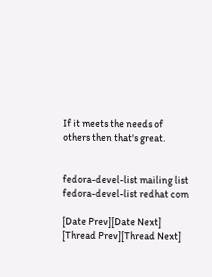If it meets the needs of
others then that's great.


fedora-devel-list mailing list
fedora-devel-list redhat com

[Date Prev][Date Next]   [Thread Prev][Thread Next]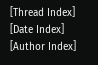[Thread Index] [Date Index] [Author Index]